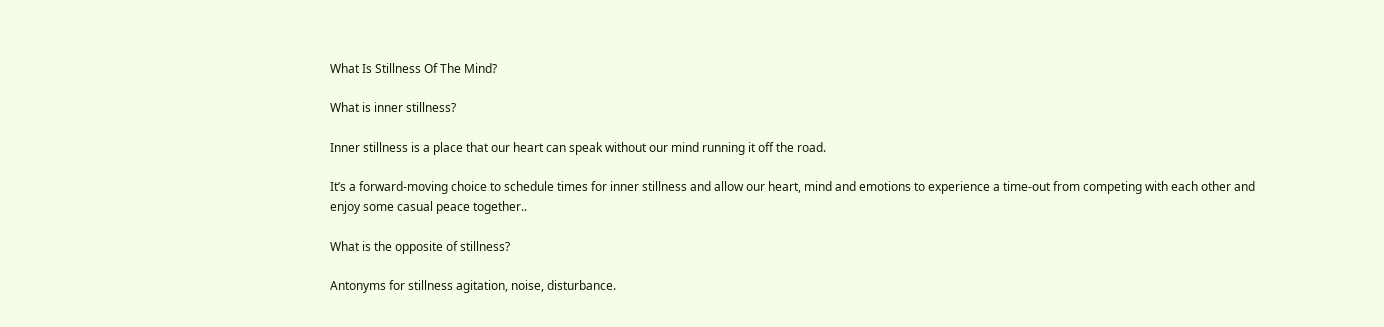What Is Stillness Of The Mind?

What is inner stillness?

Inner stillness is a place that our heart can speak without our mind running it off the road.

It’s a forward-moving choice to schedule times for inner stillness and allow our heart, mind and emotions to experience a time-out from competing with each other and enjoy some casual peace together..

What is the opposite of stillness?

Antonyms for stillness agitation, noise, disturbance.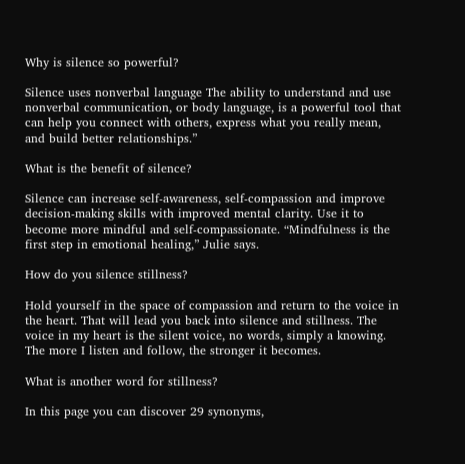Why is silence so powerful?

Silence uses nonverbal language The ability to understand and use nonverbal communication, or body language, is a powerful tool that can help you connect with others, express what you really mean, and build better relationships.”

What is the benefit of silence?

Silence can increase self-awareness, self-compassion and improve decision-making skills with improved mental clarity. Use it to become more mindful and self-compassionate. “Mindfulness is the first step in emotional healing,” Julie says.

How do you silence stillness?

Hold yourself in the space of compassion and return to the voice in the heart. That will lead you back into silence and stillness. The voice in my heart is the silent voice, no words, simply a knowing. The more I listen and follow, the stronger it becomes.

What is another word for stillness?

In this page you can discover 29 synonyms,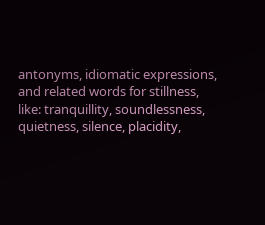antonyms, idiomatic expressions, and related words for stillness, like: tranquillity, soundlessness, quietness, silence, placidity,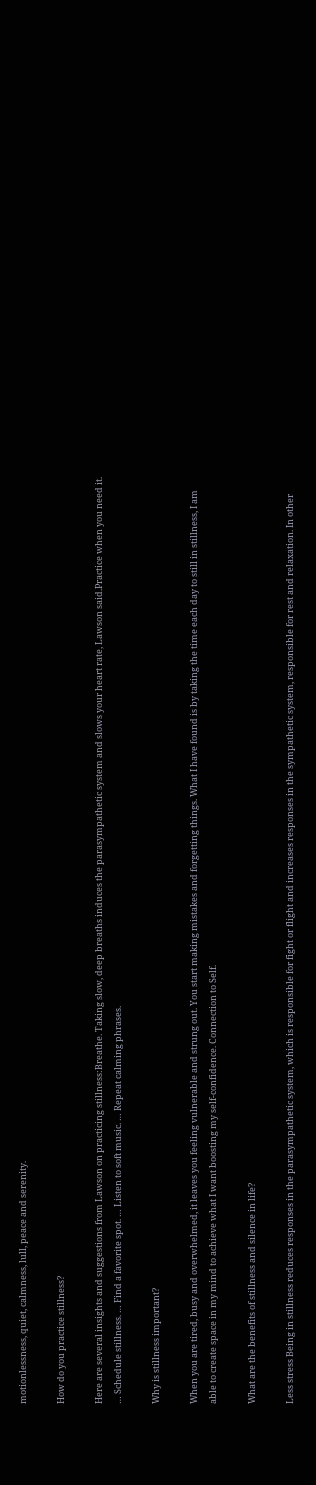motionlessness, quiet, calmness, lull, peace and serenity.

How do you practice stillness?

Here are several insights and suggestions from Lawson on practicing stillness:Breathe. Taking slow, deep breaths induces the parasympathetic system and slows your heart rate, Lawson said.Practice when you need it. … Schedule stillness. … Find a favorite spot. … Listen to soft music. … Repeat calming phrases.

Why is stillness important?

When you are tired, busy and overwhelmed, it leaves you feeling vulnerable and strung out. You start making mistakes and forgetting things. What I have found is by taking the time each day to still in stillness, I am able to create space in my mind to achieve what I want boosting my self-confidence. Connection to Self.

What are the benefits of stillness and silence in life?

Less stress Being in stillness reduces responses in the parasympathetic system, which is responsible for fight or flight and increases responses in the sympathetic system, responsible for rest and relaxation. In other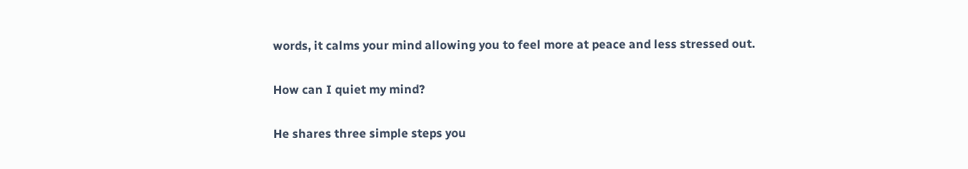words, it calms your mind allowing you to feel more at peace and less stressed out.

How can I quiet my mind?

He shares three simple steps you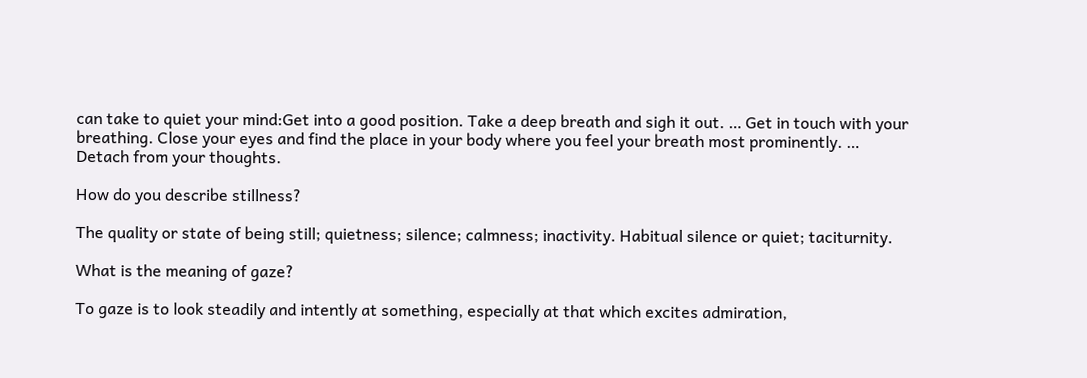can take to quiet your mind:Get into a good position. Take a deep breath and sigh it out. … Get in touch with your breathing. Close your eyes and find the place in your body where you feel your breath most prominently. … Detach from your thoughts.

How do you describe stillness?

The quality or state of being still; quietness; silence; calmness; inactivity. Habitual silence or quiet; taciturnity.

What is the meaning of gaze?

To gaze is to look steadily and intently at something, especially at that which excites admiration,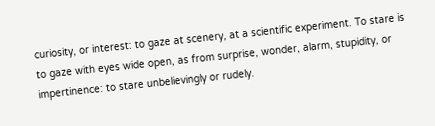curiosity, or interest: to gaze at scenery, at a scientific experiment. To stare is to gaze with eyes wide open, as from surprise, wonder, alarm, stupidity, or impertinence: to stare unbelievingly or rudely.